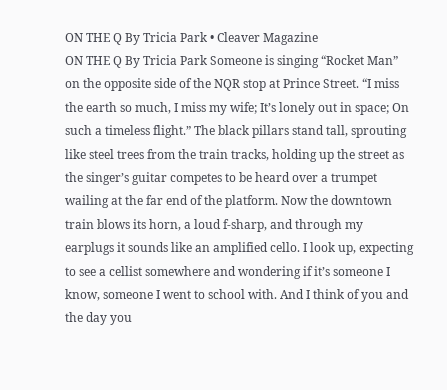ON THE Q By Tricia Park • Cleaver Magazine
ON THE Q By Tricia Park Someone is singing “Rocket Man” on the opposite side of the NQR stop at Prince Street. “I miss the earth so much, I miss my wife; It’s lonely out in space; On such a timeless flight.” The black pillars stand tall, sprouting like steel trees from the train tracks, holding up the street as the singer’s guitar competes to be heard over a trumpet wailing at the far end of the platform. Now the downtown train blows its horn, a loud f-sharp, and through my earplugs it sounds like an amplified cello. I look up, expecting to see a cellist somewhere and wondering if it’s someone I know, someone I went to school with. And I think of you and the day you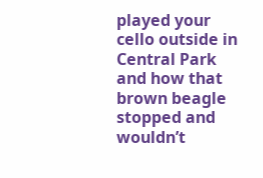played your cello outside in Central Park and how that brown beagle stopped and wouldn’t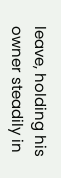leave, holding his owner steadily in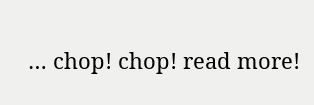… chop! chop! read more!